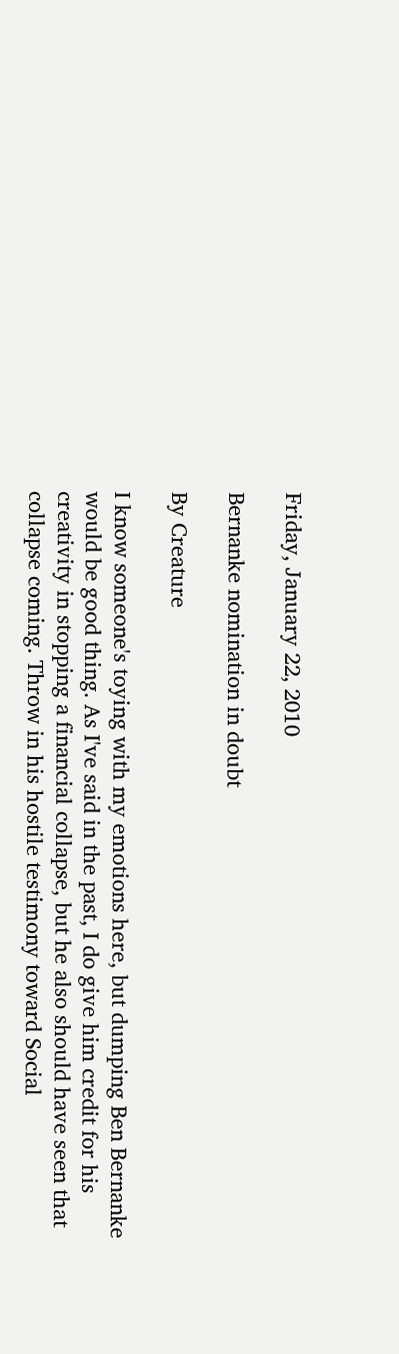Friday, January 22, 2010

Bernanke nomination in doubt

By Creature

I know someone's toying with my emotions here, but dumping Ben Bernanke would be good thing. As I've said in the past, I do give him credit for his creativity in stopping a financial collapse, but he also should have seen that collapse coming. Throw in his hostile testimony toward Social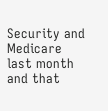Security and Medicare last month and that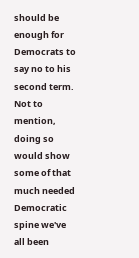should be enough for Democrats to say no to his second term. Not to mention, doing so would show some of that much needed Democratic spine we've all been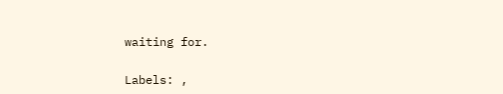waiting for.

Labels: ,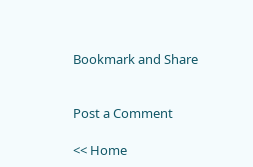Bookmark and Share


Post a Comment

<< Home